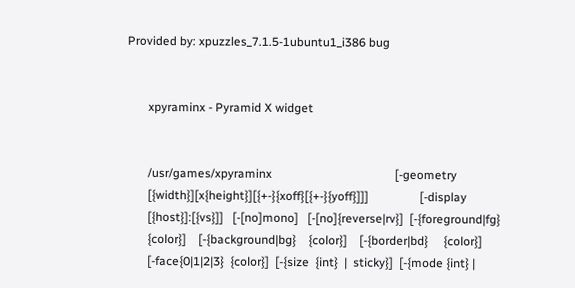Provided by: xpuzzles_7.1.5-1ubuntu1_i386 bug


       xpyraminx - Pyramid X widget


       /usr/games/xpyraminx                                         [-geometry
       [{width}][x{height}][{+-}{xoff}[{+-}{yoff}]]]                 [-display
       [{host}]:[{vs}]]   [-[no]mono]   [-[no]{reverse|rv}]  [-{foreground|fg}
       {color}]    [-{background|bg}    {color}]    [-{border|bd}     {color}]
       [-face{0|1|2|3}  {color}]  [-{size  {int}  |  sticky}]  [-{mode {int} |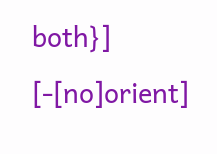both}]  [-[no]orient]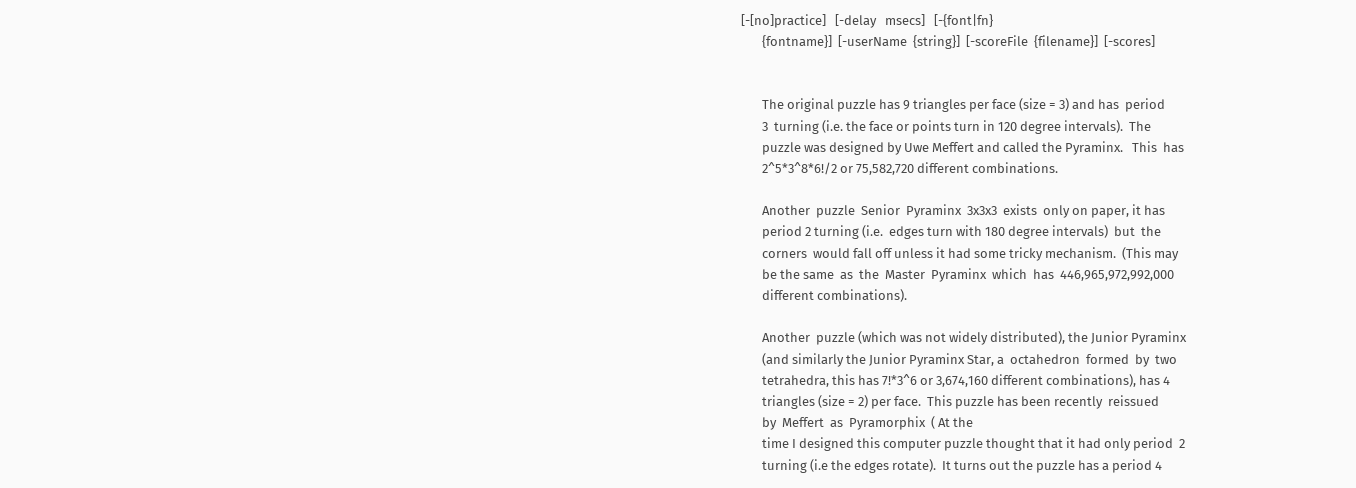[-[no]practice]   [-delay   msecs]   [-{font|fn}
       {fontname}]  [-userName  {string}]  [-scoreFile  {filename}]  [-scores]


       The original puzzle has 9 triangles per face (size = 3) and has  period
       3  turning (i.e. the face or points turn in 120 degree intervals).  The
       puzzle was designed by Uwe Meffert and called the Pyraminx.   This  has
       2^5*3^8*6!/2 or 75,582,720 different combinations.

       Another  puzzle  Senior  Pyraminx  3x3x3  exists  only on paper, it has
       period 2 turning (i.e.  edges turn with 180 degree intervals)  but  the
       corners  would fall off unless it had some tricky mechanism.  (This may
       be the same  as  the  Master  Pyraminx  which  has  446,965,972,992,000
       different combinations).

       Another  puzzle (which was not widely distributed), the Junior Pyraminx
       (and similarly the Junior Pyraminx Star, a  octahedron  formed  by  two
       tetrahedra, this has 7!*3^6 or 3,674,160 different combinations), has 4
       triangles (size = 2) per face.  This puzzle has been recently  reissued
       by  Meffert  as  Pyramorphix  ( At the
       time I designed this computer puzzle thought that it had only period  2
       turning (i.e the edges rotate).  It turns out the puzzle has a period 4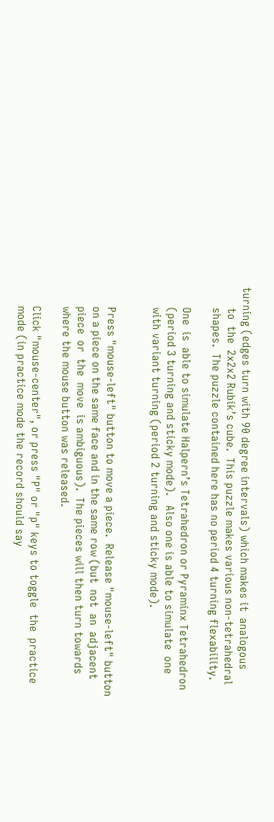turning (edges turn with 90 degree intervals) which makes it  analogous
       to  the  2x2x2 Rubik’s cube.  This puzzle makes various non-tetrahedral
       shapes.  The puzzle contained here has no period 4 turning flexability.

       One  is  able to simulate Halpern’s Tetrahedron or Pyraminx Tetrahedron
       (period 3 turning and sticky mode).   Also one is able to simulate  one
       with variant turning (period 2 turning and sticky mode).


       Press "mouse-left" button to move a piece.  Release "mouse-left" button
       on a piece on the same face and in the same row (but  not  an  adjacent
       piece  or  the  move  is ambiguous).  The pieces will then turn towards
       where the mouse button was released.

       Click "mouse-center", or press "P" or "p" keys to toggle  the  practice
       mode (in practice mode the record should say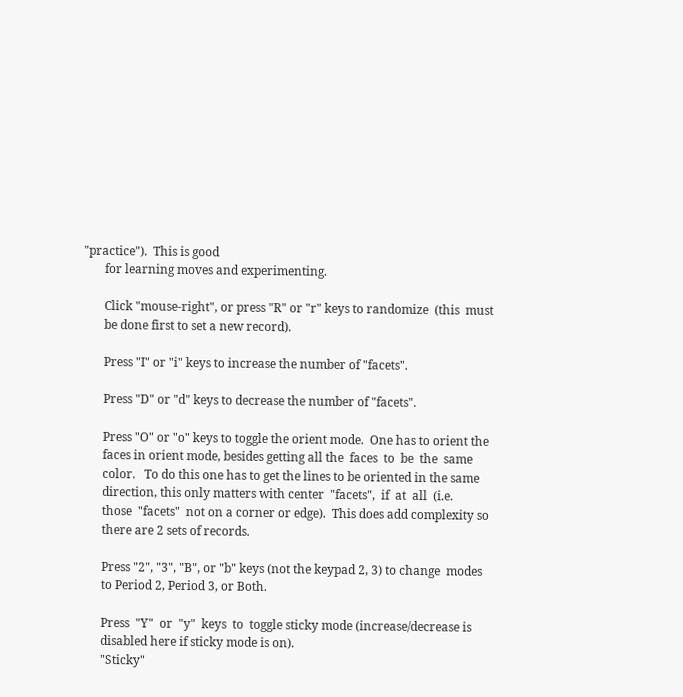"practice").  This is good
       for learning moves and experimenting.

       Click "mouse-right", or press "R" or "r" keys to randomize  (this  must
       be done first to set a new record).

       Press "I" or "i" keys to increase the number of "facets".

       Press "D" or "d" keys to decrease the number of "facets".

       Press "O" or "o" keys to toggle the orient mode.  One has to orient the
       faces in orient mode, besides getting all the  faces  to  be  the  same
       color.   To do this one has to get the lines to be oriented in the same
       direction, this only matters with center  "facets",  if  at  all  (i.e.
       those  "facets"  not on a corner or edge).  This does add complexity so
       there are 2 sets of records.

       Press "2", "3", "B", or "b" keys (not the keypad 2, 3) to change  modes
       to Period 2, Period 3, or Both.

       Press  "Y"  or  "y"  keys  to  toggle sticky mode (increase/decrease is
       disabled here if sticky mode is on).
       "Sticky"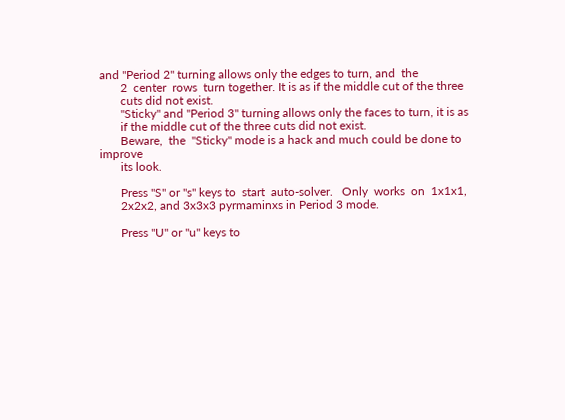and "Period 2" turning allows only the edges to turn, and  the
       2  center  rows  turn together. It is as if the middle cut of the three
       cuts did not exist.
       "Sticky" and "Period 3" turning allows only the faces to turn, it is as
       if the middle cut of the three cuts did not exist.
       Beware,  the  "Sticky" mode is a hack and much could be done to improve
       its look.

       Press "S" or "s" keys to  start  auto-solver.   Only  works  on  1x1x1,
       2x2x2, and 3x3x3 pyrmaminxs in Period 3 mode.

       Press "U" or "u" keys to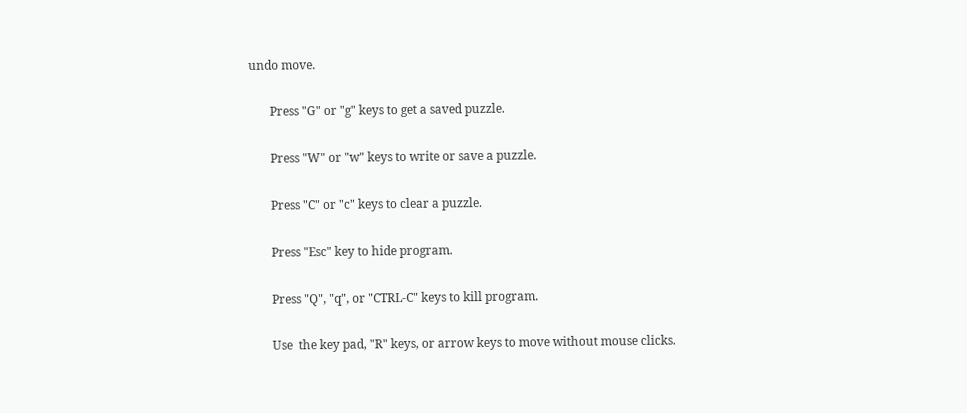undo move.

       Press "G" or "g" keys to get a saved puzzle.

       Press "W" or "w" keys to write or save a puzzle.

       Press "C" or "c" keys to clear a puzzle.

       Press "Esc" key to hide program.

       Press "Q", "q", or "CTRL-C" keys to kill program.

       Use  the key pad, "R" keys, or arrow keys to move without mouse clicks.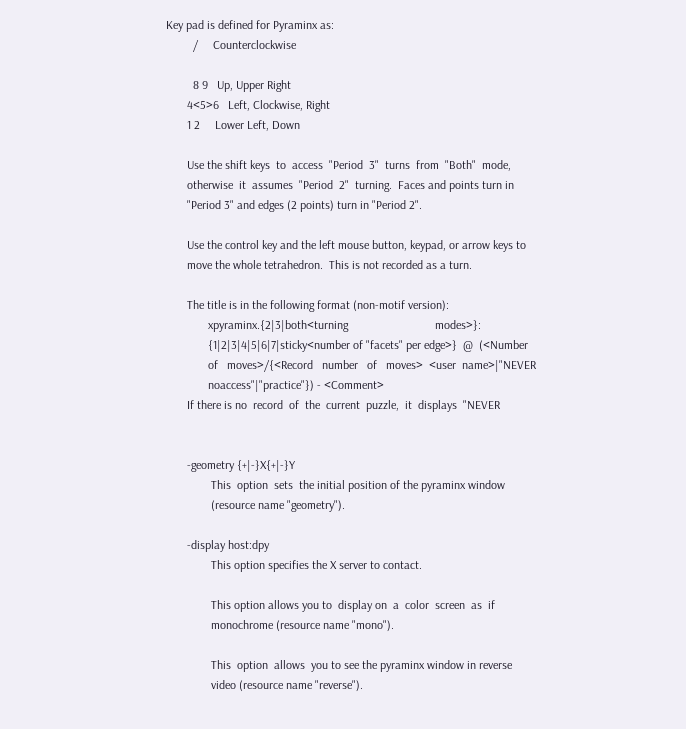Key pad is defined for Pyraminx as:
         /     Counterclockwise

         8 9   Up, Upper Right
       4<5>6   Left, Clockwise, Right
       1 2     Lower Left, Down

       Use the shift keys  to  access  "Period  3"  turns  from  "Both"  mode,
       otherwise  it  assumes  "Period  2"  turning.  Faces and points turn in
       "Period 3" and edges (2 points) turn in "Period 2".

       Use the control key and the left mouse button, keypad, or arrow keys to
       move the whole tetrahedron.  This is not recorded as a turn.

       The title is in the following format (non-motif version):
              xpyraminx.{2|3|both<turning                             modes>}:
              {1|2|3|4|5|6|7|sticky<number of "facets" per edge>}  @  (<Number
              of   moves>/{<Record   number   of   moves>  <user  name>|"NEVER
              noaccess"|"practice"}) - <Comment>
       If there is no  record  of  the  current  puzzle,  it  displays  "NEVER


       -geometry {+|-}X{+|-}Y
               This  option  sets  the initial position of the pyraminx window
               (resource name "geometry").

       -display host:dpy
               This option specifies the X server to contact.

               This option allows you to  display on  a  color  screen  as  if
               monochrome (resource name "mono").

               This  option  allows  you to see the pyraminx window in reverse
               video (resource name "reverse").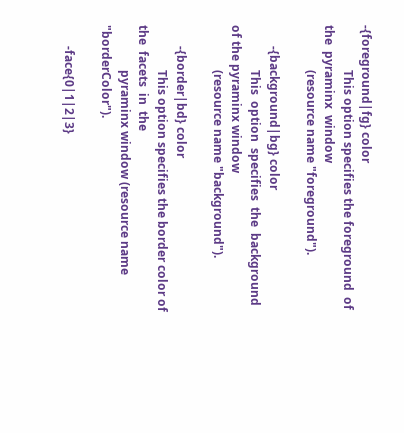-{foreground|fg} color
               This option specifies the foreground  of  the  pyraminx  window
               (resource name "foreground").

       -{background|bg} color
               This  option  specifies  the  background of the pyraminx window
               (resource name "background").

       -{border|bd} color
               This option specifies the border color of  the  facets  in  the
               pyraminx window (resource name "borderColor").

       -face{0|1|2|3}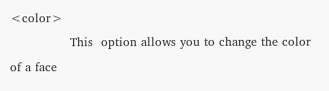<color>
               This  option allows you to change the color of a face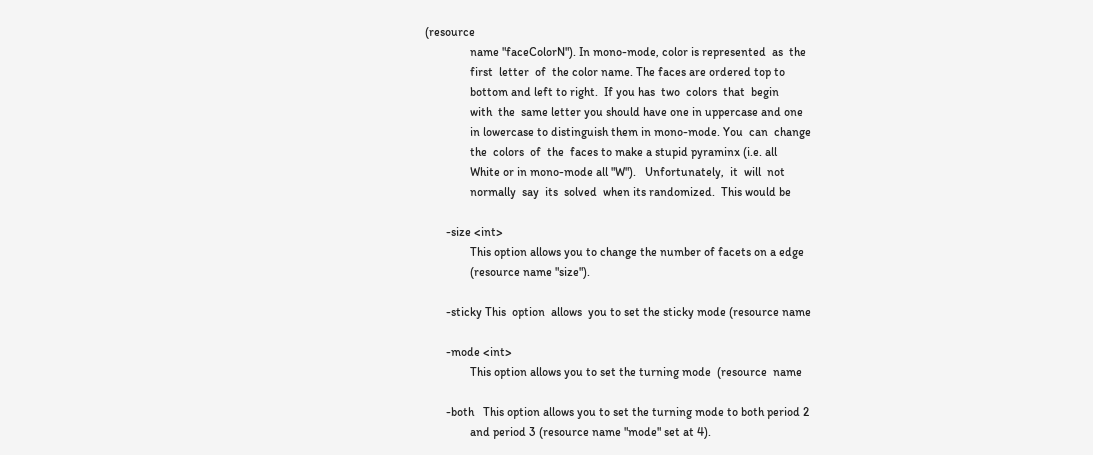(resource
               name "faceColorN"). In mono-mode, color is represented  as  the
               first  letter  of  the color name. The faces are ordered top to
               bottom and left to right.  If you has  two  colors  that  begin
               with  the  same letter you should have one in uppercase and one
               in lowercase to distinguish them in mono-mode. You  can  change
               the  colors  of  the  faces to make a stupid pyraminx (i.e. all
               White or in mono-mode all "W").   Unfortunately,  it  will  not
               normally  say  its  solved  when its randomized.  This would be

       -size <int>
               This option allows you to change the number of facets on a edge
               (resource name "size").

       -sticky This  option  allows  you to set the sticky mode (resource name

       -mode <int>
               This option allows you to set the turning mode  (resource  name

       -both   This option allows you to set the turning mode to both period 2
               and period 3 (resource name "mode" set at 4).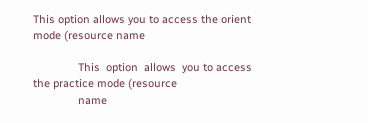This option allows you to access the orient mode (resource name

               This  option  allows  you to access the practice mode (resource
               name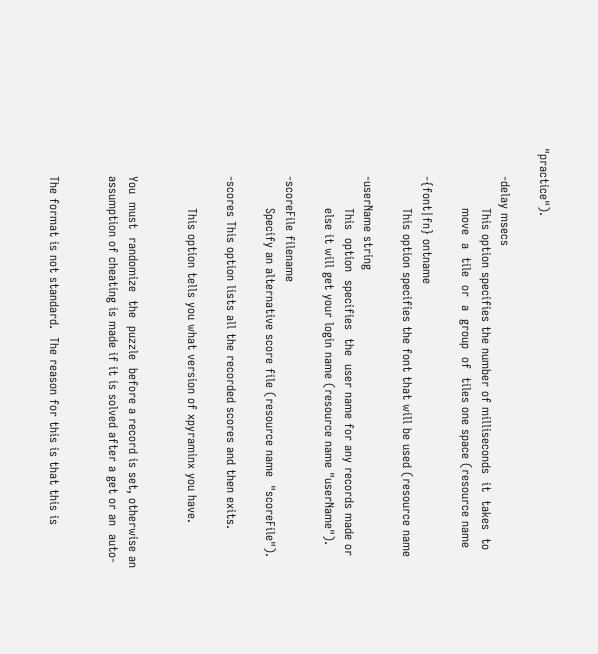"practice").

       -delay msecs
               This option specifies the number of milliseconds  it  takes  to
               move  a  tile  or  a  group  of  tiles one space (resource name

       -{font|fn} ontname
               This option specifies the font that will be used (resource name

       -userName string
               This  option  specifies  the  user name for any records made or
               else it will get your login name (resource name "userName").

       -scoreFile filename
               Specify an alternative score file (resource name  "scoreFile").

       -scores This option lists all the recorded scores and then exits.

               This option tells you what version of xpyraminx you have.


       You  must  randomize  the  puzzle  before a record is set, otherwise an
       assumption of cheating is made if it is solved after a get or an  auto-


       The format is not standard.  The reason for this is that this is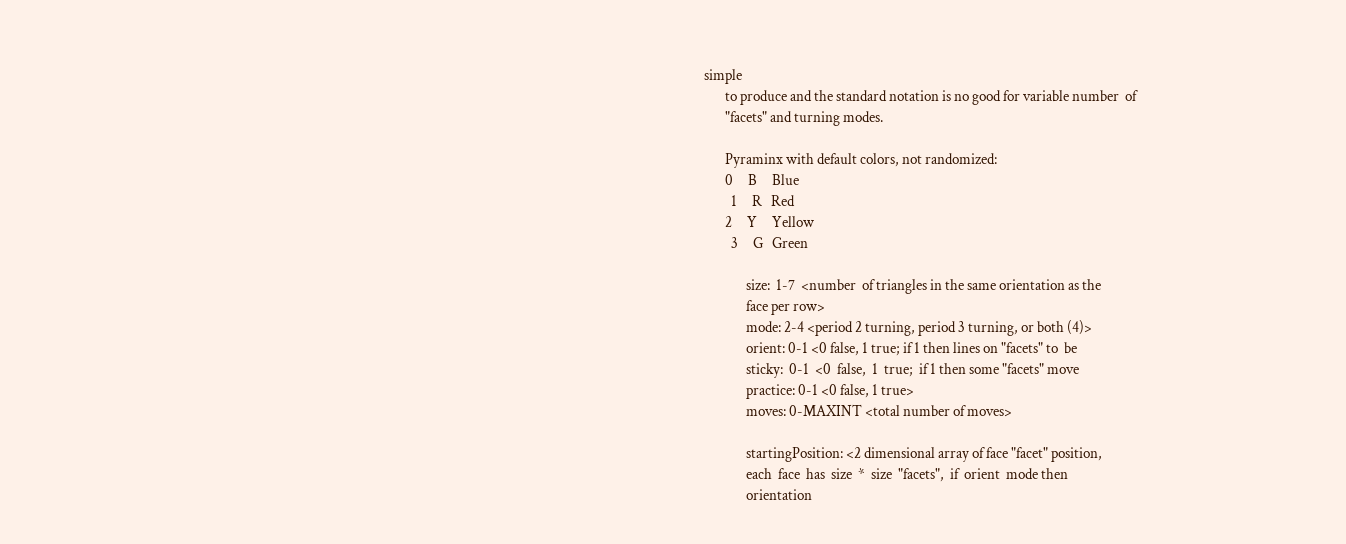simple
       to produce and the standard notation is no good for variable number  of
       "facets" and turning modes.

       Pyraminx with default colors, not randomized:
       0     B     Blue
         1     R   Red
       2     Y     Yellow
         3     G   Green

              size:  1-7  <number  of triangles in the same orientation as the
              face per row>
              mode: 2-4 <period 2 turning, period 3 turning, or both (4)>
              orient: 0-1 <0 false, 1 true; if 1 then lines on "facets" to  be
              sticky:  0-1  <0  false,  1  true;  if 1 then some "facets" move
              practice: 0-1 <0 false, 1 true>
              moves: 0-MAXINT <total number of moves>

              startingPosition: <2 dimensional array of face "facet" position,
              each  face  has  size  *  size  "facets",  if  orient  mode then
              orientation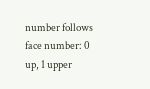number follows face number: 0 up, 1 upper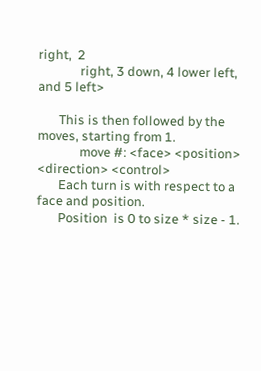right,  2
              right, 3 down, 4 lower left, and 5 left>

       This is then followed by the moves, starting from 1.
              move #: <face> <position> <direction> <control>
       Each turn is with respect to a face and position.
       Position  is 0 to size * size - 1.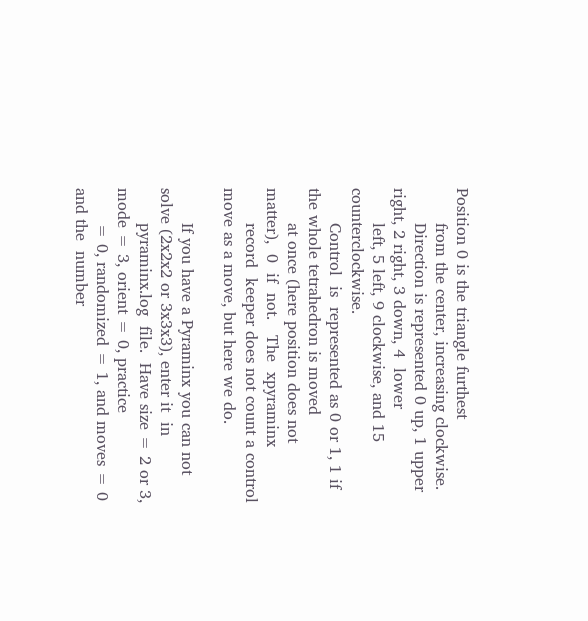Position 0 is the triangle furthest
       from the center, increasing clockwise.
       Direction is represented 0 up, 1 upper right, 2 right, 3 down, 4  lower
       left, 5 left, 9 clockwise, and 15 counterclockwise.
       Control  is  represented as 0 or 1, 1 if the whole tetrahedron is moved
       at once (here position does not  matter),  0  if  not.   The  xpyraminx
       record  keeper does not count a control move as a move, but here we do.

       If you have a Pyraminx you can not solve (2x2x2 or 3x3x3), enter it  in
       pyraminx.log  file.  Have size = 2 or 3, mode = 3, orient = 0, practice
       = 0, randomized = 1, and moves = 0 and the  number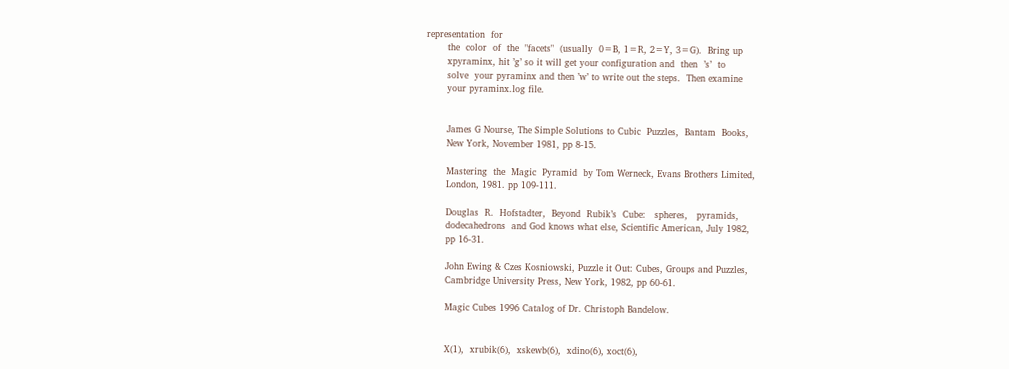representation  for
       the  color  of  the  "facets"  (usually  0=B, 1=R, 2=Y, 3=G).  Bring up
       xpyraminx, hit ’g’ so it will get your configuration and  then  ’s’  to
       solve  your pyraminx and then ’w’ to write out the steps.  Then examine
       your pyraminx.log file.


       James G Nourse, The Simple Solutions to Cubic  Puzzles,  Bantam  Books,
       New York, November 1981, pp 8-15.

       Mastering  the  Magic  Pyramid  by Tom Werneck, Evans Brothers Limited,
       London, 1981. pp 109-111.

       Douglas  R.  Hofstadter,  Beyond  Rubik’s  Cube:   spheres,   pyramids,
       dodecahedrons  and God knows what else, Scientific American, July 1982,
       pp 16-31.

       John Ewing & Czes Kosniowski, Puzzle it Out: Cubes, Groups and Puzzles,
       Cambridge University Press, New York, 1982, pp 60-61.

       Magic Cubes 1996 Catalog of Dr. Christoph Bandelow.


       X(1),  xrubik(6),  xskewb(6),  xdino(6), xoct(6),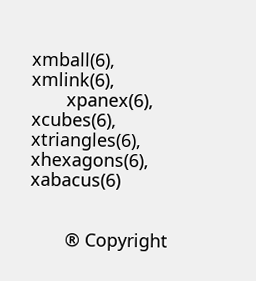xmball(6), xmlink(6),
       xpanex(6), xcubes(6), xtriangles(6), xhexagons(6), xabacus(6)


       ® Copyright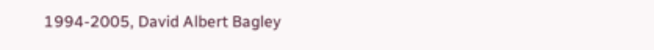1994-2005, David Albert Bagley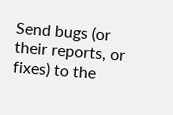Send bugs (or their reports, or fixes) to the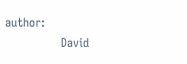author:
              David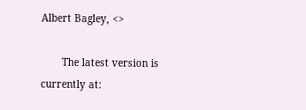Albert Bagley, <>

       The latest version is currently at: